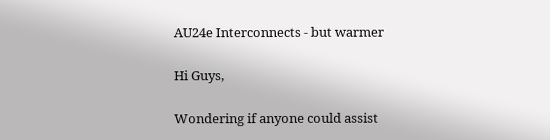AU24e Interconnects - but warmer

Hi Guys,

Wondering if anyone could assist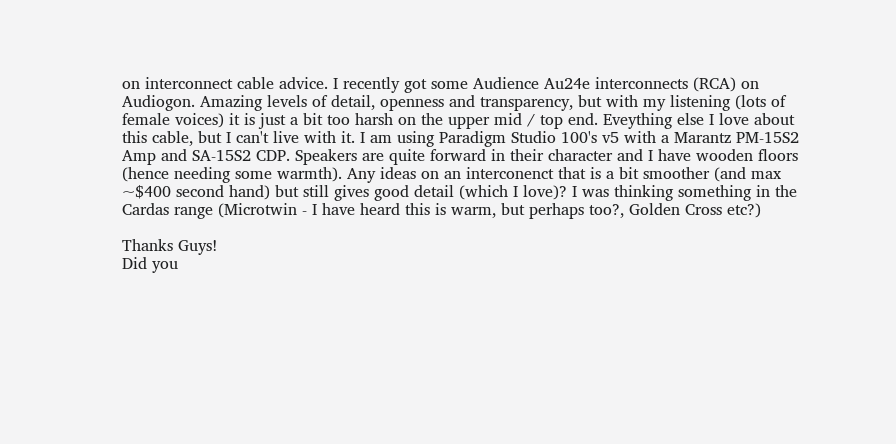on interconnect cable advice. I recently got some Audience Au24e interconnects (RCA) on Audiogon. Amazing levels of detail, openness and transparency, but with my listening (lots of female voices) it is just a bit too harsh on the upper mid / top end. Eveything else I love about this cable, but I can't live with it. I am using Paradigm Studio 100's v5 with a Marantz PM-15S2 Amp and SA-15S2 CDP. Speakers are quite forward in their character and I have wooden floors (hence needing some warmth). Any ideas on an interconenct that is a bit smoother (and max ~$400 second hand) but still gives good detail (which I love)? I was thinking something in the Cardas range (Microtwin - I have heard this is warm, but perhaps too?, Golden Cross etc?)

Thanks Guys!
Did you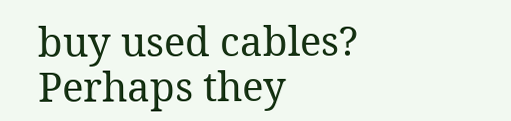buy used cables? Perhaps they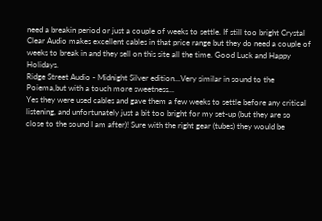need a breakin period or just a couple of weeks to settle. If still too bright Crystal Clear Audio makes excellent cables in that price range but they do need a couple of weeks to break in and they sell on this site all the time. Good Luck and Happy Holidays.
Ridge Street Audio - Midnight Silver edition...Very similar in sound to the Poiema,but with a touch more sweetness...
Yes they were used cables and gave them a few weeks to settle before any critical listening, and unfortunately just a bit too bright for my set-up (but they are so close to the sound I am after)! Sure with the right gear (tubes) they would be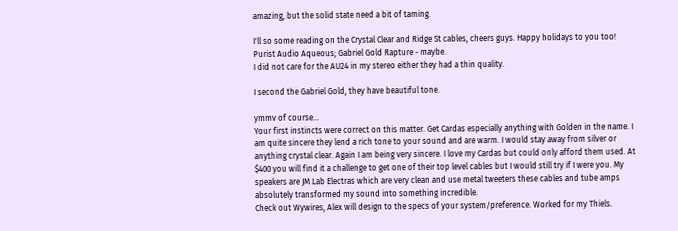amazing, but the solid state need a bit of taming.

I'll so some reading on the Crystal Clear and Ridge St cables, cheers guys. Happy holidays to you too!
Purist Audio Aqueous; Gabriel Gold Rapture - maybe.
I did not care for the AU24 in my stereo either they had a thin quality.

I second the Gabriel Gold, they have beautiful tone.

ymmv of course...
Your first instincts were correct on this matter. Get Cardas especially anything with Golden in the name. I am quite sincere they lend a rich tone to your sound and are warm. I would stay away from silver or anything crystal clear. Again I am being very sincere. I love my Cardas but could only afford them used. At $400 you will find it a challenge to get one of their top level cables but I would still try if I were you. My speakers are JM Lab Electras which are very clean and use metal tweeters these cables and tube amps absolutely transformed my sound into something incredible.
Check out Wywires, Alex will design to the specs of your system/preference. Worked for my Thiels.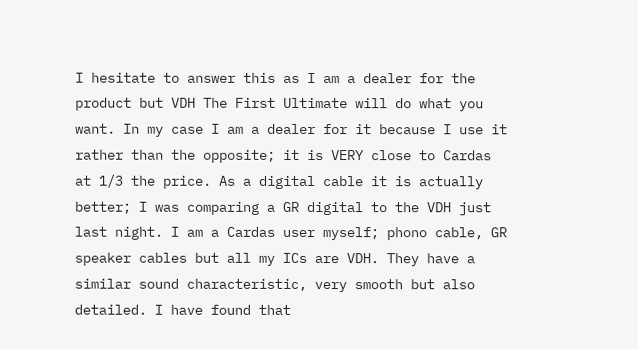I hesitate to answer this as I am a dealer for the product but VDH The First Ultimate will do what you want. In my case I am a dealer for it because I use it rather than the opposite; it is VERY close to Cardas at 1/3 the price. As a digital cable it is actually better; I was comparing a GR digital to the VDH just last night. I am a Cardas user myself; phono cable, GR speaker cables but all my ICs are VDH. They have a similar sound characteristic, very smooth but also detailed. I have found that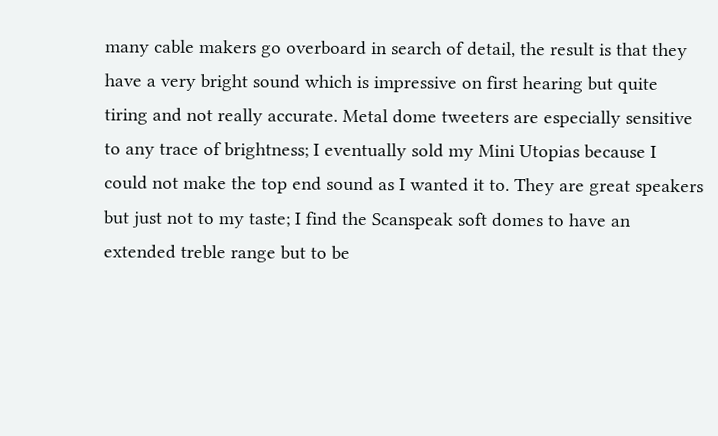many cable makers go overboard in search of detail, the result is that they have a very bright sound which is impressive on first hearing but quite tiring and not really accurate. Metal dome tweeters are especially sensitive to any trace of brightness; I eventually sold my Mini Utopias because I could not make the top end sound as I wanted it to. They are great speakers but just not to my taste; I find the Scanspeak soft domes to have an extended treble range but to be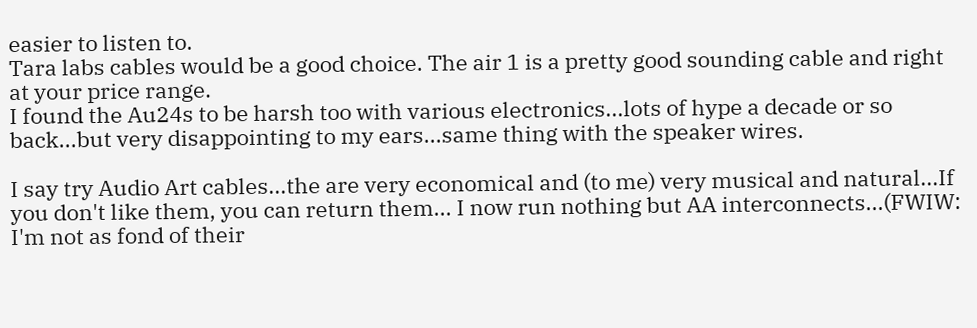easier to listen to.
Tara labs cables would be a good choice. The air 1 is a pretty good sounding cable and right at your price range.
I found the Au24s to be harsh too with various electronics...lots of hype a decade or so back...but very disappointing to my ears...same thing with the speaker wires.

I say try Audio Art cables...the are very economical and (to me) very musical and natural...If you don't like them, you can return them... I now run nothing but AA interconnects...(FWIW: I'm not as fond of their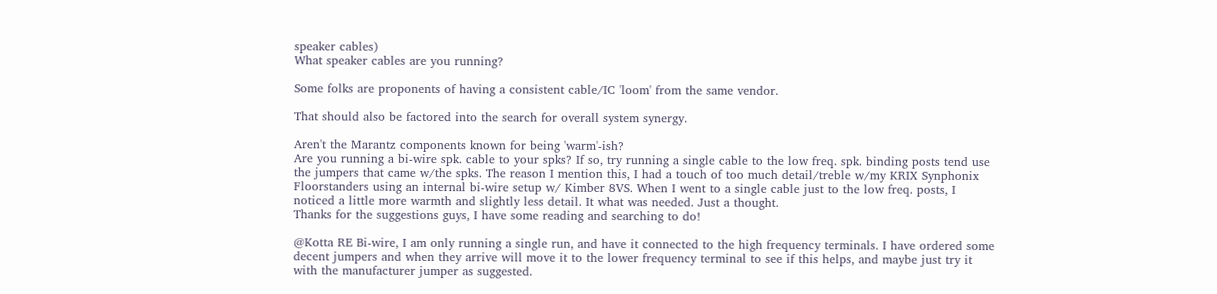speaker cables)
What speaker cables are you running?

Some folks are proponents of having a consistent cable/IC 'loom' from the same vendor.

That should also be factored into the search for overall system synergy.

Aren't the Marantz components known for being 'warm'-ish?
Are you running a bi-wire spk. cable to your spks? If so, try running a single cable to the low freq. spk. binding posts tend use the jumpers that came w/the spks. The reason I mention this, I had a touch of too much detail/treble w/my KRIX Synphonix Floorstanders using an internal bi-wire setup w/ Kimber 8VS. When I went to a single cable just to the low freq. posts, I noticed a little more warmth and slightly less detail. It what was needed. Just a thought.
Thanks for the suggestions guys, I have some reading and searching to do!

@Kotta RE Bi-wire, I am only running a single run, and have it connected to the high frequency terminals. I have ordered some decent jumpers and when they arrive will move it to the lower frequency terminal to see if this helps, and maybe just try it with the manufacturer jumper as suggested.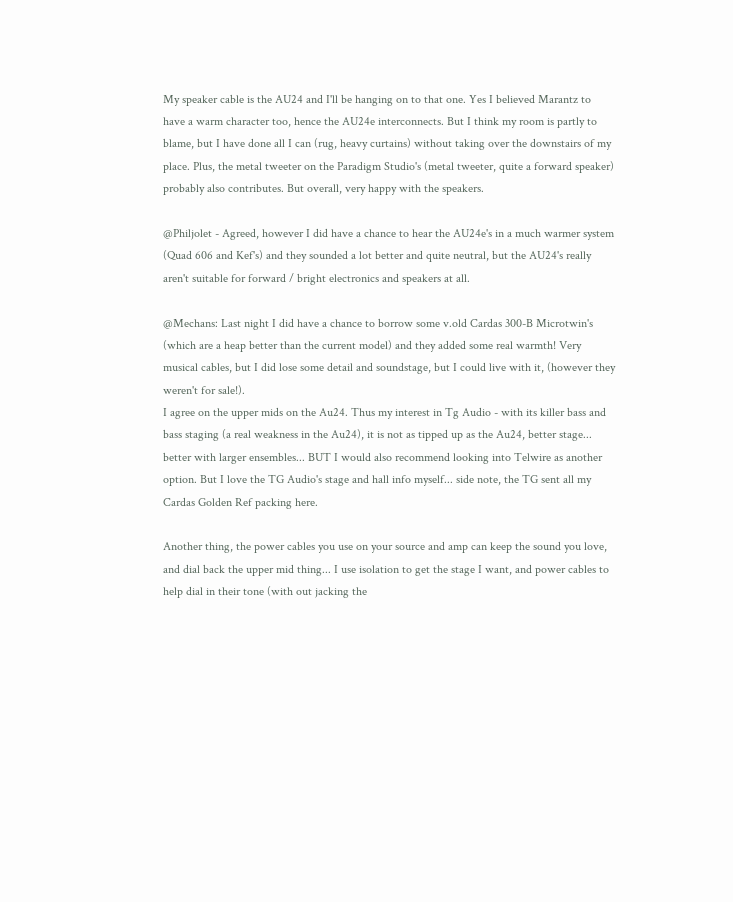My speaker cable is the AU24 and I'll be hanging on to that one. Yes I believed Marantz to have a warm character too, hence the AU24e interconnects. But I think my room is partly to blame, but I have done all I can (rug, heavy curtains) without taking over the downstairs of my place. Plus, the metal tweeter on the Paradigm Studio's (metal tweeter, quite a forward speaker) probably also contributes. But overall, very happy with the speakers.

@Philjolet - Agreed, however I did have a chance to hear the AU24e's in a much warmer system (Quad 606 and Kef's) and they sounded a lot better and quite neutral, but the AU24's really aren't suitable for forward / bright electronics and speakers at all.

@Mechans: Last night I did have a chance to borrow some v.old Cardas 300-B Microtwin's (which are a heap better than the current model) and they added some real warmth! Very musical cables, but I did lose some detail and soundstage, but I could live with it, (however they weren't for sale!).
I agree on the upper mids on the Au24. Thus my interest in Tg Audio - with its killer bass and bass staging (a real weakness in the Au24), it is not as tipped up as the Au24, better stage... better with larger ensembles... BUT I would also recommend looking into Telwire as another option. But I love the TG Audio's stage and hall info myself... side note, the TG sent all my Cardas Golden Ref packing here.

Another thing, the power cables you use on your source and amp can keep the sound you love, and dial back the upper mid thing... I use isolation to get the stage I want, and power cables to help dial in their tone (with out jacking the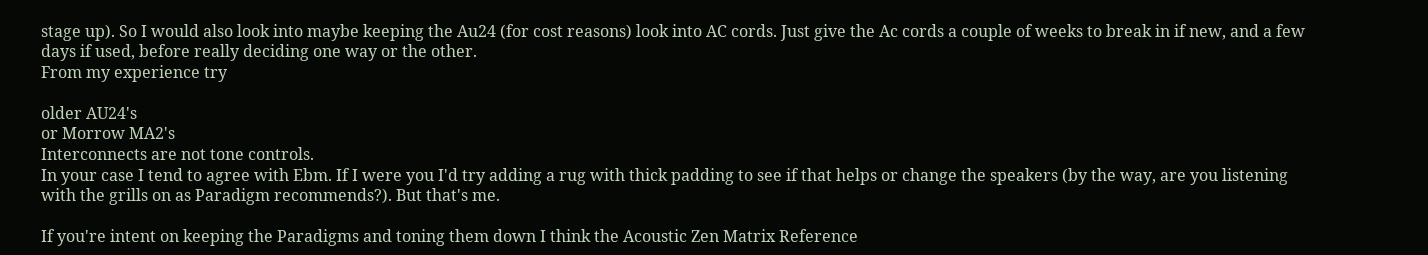stage up). So I would also look into maybe keeping the Au24 (for cost reasons) look into AC cords. Just give the Ac cords a couple of weeks to break in if new, and a few days if used, before really deciding one way or the other.
From my experience try

older AU24's
or Morrow MA2's
Interconnects are not tone controls.
In your case I tend to agree with Ebm. If I were you I'd try adding a rug with thick padding to see if that helps or change the speakers (by the way, are you listening with the grills on as Paradigm recommends?). But that's me.

If you're intent on keeping the Paradigms and toning them down I think the Acoustic Zen Matrix Reference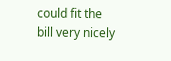could fit the bill very nicely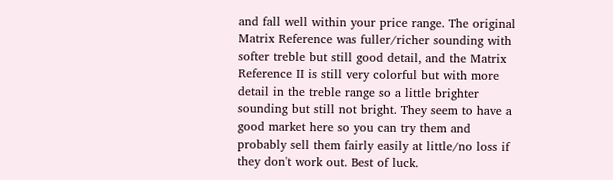and fall well within your price range. The original Matrix Reference was fuller/richer sounding with softer treble but still good detail, and the Matrix Reference II is still very colorful but with more detail in the treble range so a little brighter sounding but still not bright. They seem to have a good market here so you can try them and probably sell them fairly easily at little/no loss if they don't work out. Best of luck.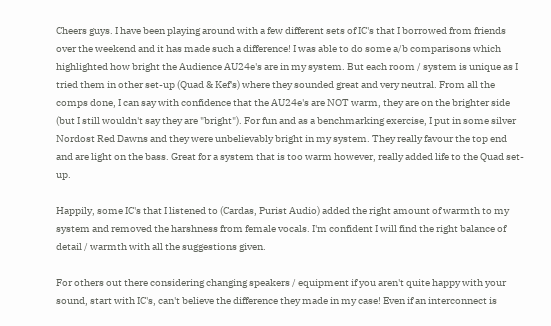Cheers guys. I have been playing around with a few different sets of IC's that I borrowed from friends over the weekend and it has made such a difference! I was able to do some a/b comparisons which highlighted how bright the Audience AU24e's are in my system. But each room / system is unique as I tried them in other set-up (Quad & Kef's) where they sounded great and very neutral. From all the comps done, I can say with confidence that the AU24e's are NOT warm, they are on the brighter side (but I still wouldn't say they are "bright"). For fun and as a benchmarking exercise, I put in some silver Nordost Red Dawns and they were unbelievably bright in my system. They really favour the top end and are light on the bass. Great for a system that is too warm however, really added life to the Quad set-up.

Happily, some IC's that I listened to (Cardas, Purist Audio) added the right amount of warmth to my system and removed the harshness from female vocals. I'm confident I will find the right balance of detail / warmth with all the suggestions given.

For others out there considering changing speakers / equipment if you aren't quite happy with your sound, start with IC's, can't believe the difference they made in my case! Even if an interconnect is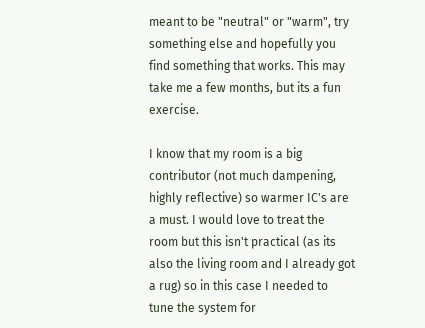meant to be "neutral" or "warm", try something else and hopefully you find something that works. This may take me a few months, but its a fun exercise.

I know that my room is a big contributor (not much dampening, highly reflective) so warmer IC's are a must. I would love to treat the room but this isn't practical (as its also the living room and I already got a rug) so in this case I needed to tune the system for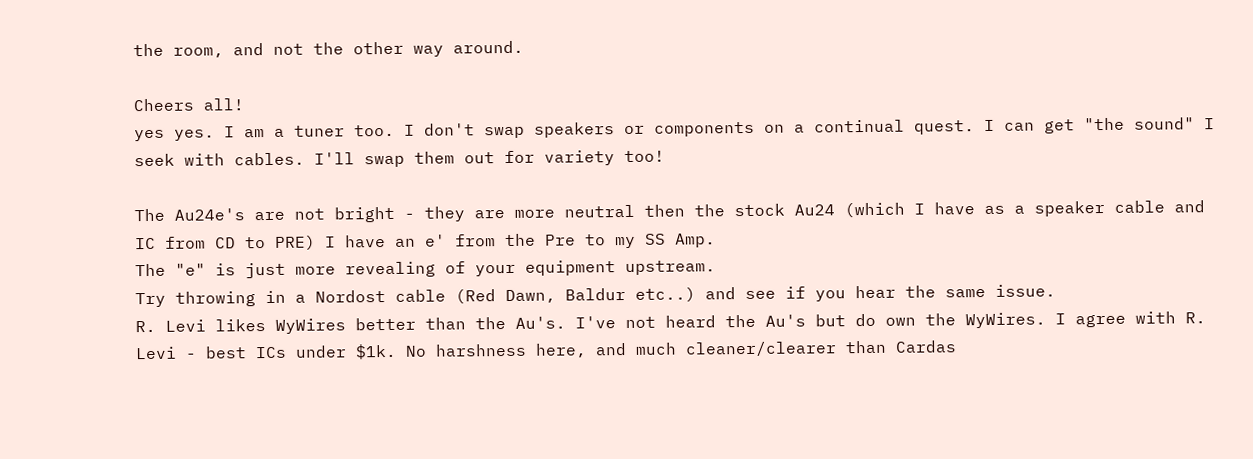the room, and not the other way around.

Cheers all!
yes yes. I am a tuner too. I don't swap speakers or components on a continual quest. I can get "the sound" I seek with cables. I'll swap them out for variety too!

The Au24e's are not bright - they are more neutral then the stock Au24 (which I have as a speaker cable and IC from CD to PRE) I have an e' from the Pre to my SS Amp.
The "e" is just more revealing of your equipment upstream.
Try throwing in a Nordost cable (Red Dawn, Baldur etc..) and see if you hear the same issue.
R. Levi likes WyWires better than the Au's. I've not heard the Au's but do own the WyWires. I agree with R. Levi - best ICs under $1k. No harshness here, and much cleaner/clearer than Cardas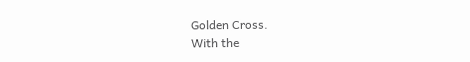Golden Cross.
With the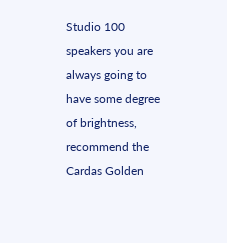Studio 100 speakers you are always going to have some degree of brightness, recommend the Cardas Golden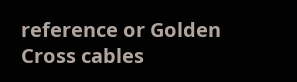reference or Golden Cross cables